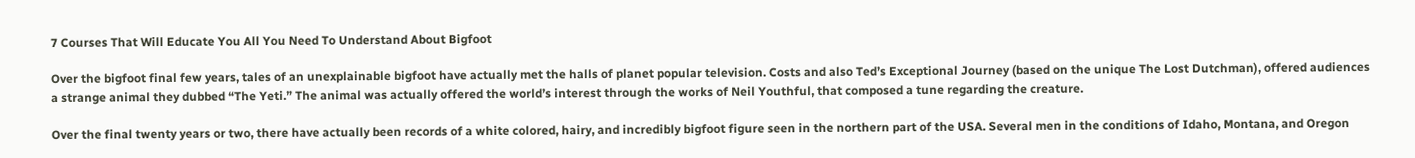7 Courses That Will Educate You All You Need To Understand About Bigfoot

Over the bigfoot final few years, tales of an unexplainable bigfoot have actually met the halls of planet popular television. Costs and also Ted’s Exceptional Journey (based on the unique The Lost Dutchman), offered audiences a strange animal they dubbed “The Yeti.” The animal was actually offered the world’s interest through the works of Neil Youthful, that composed a tune regarding the creature.

Over the final twenty years or two, there have actually been records of a white colored, hairy, and incredibly bigfoot figure seen in the northern part of the USA. Several men in the conditions of Idaho, Montana, and Oregon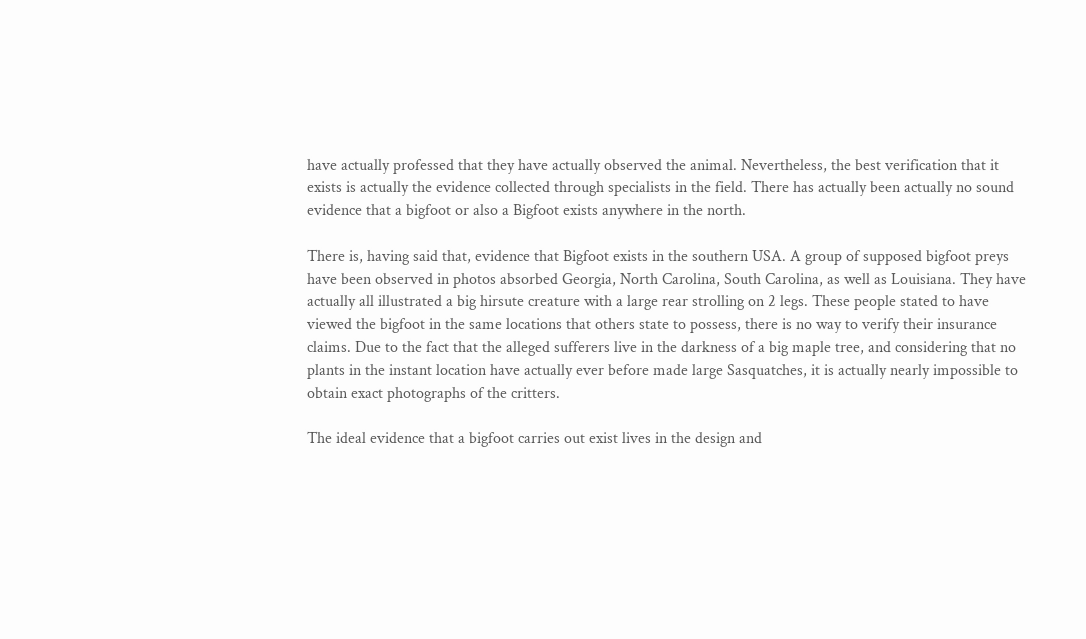have actually professed that they have actually observed the animal. Nevertheless, the best verification that it exists is actually the evidence collected through specialists in the field. There has actually been actually no sound evidence that a bigfoot or also a Bigfoot exists anywhere in the north.

There is, having said that, evidence that Bigfoot exists in the southern USA. A group of supposed bigfoot preys have been observed in photos absorbed Georgia, North Carolina, South Carolina, as well as Louisiana. They have actually all illustrated a big hirsute creature with a large rear strolling on 2 legs. These people stated to have viewed the bigfoot in the same locations that others state to possess, there is no way to verify their insurance claims. Due to the fact that the alleged sufferers live in the darkness of a big maple tree, and considering that no plants in the instant location have actually ever before made large Sasquatches, it is actually nearly impossible to obtain exact photographs of the critters.

The ideal evidence that a bigfoot carries out exist lives in the design and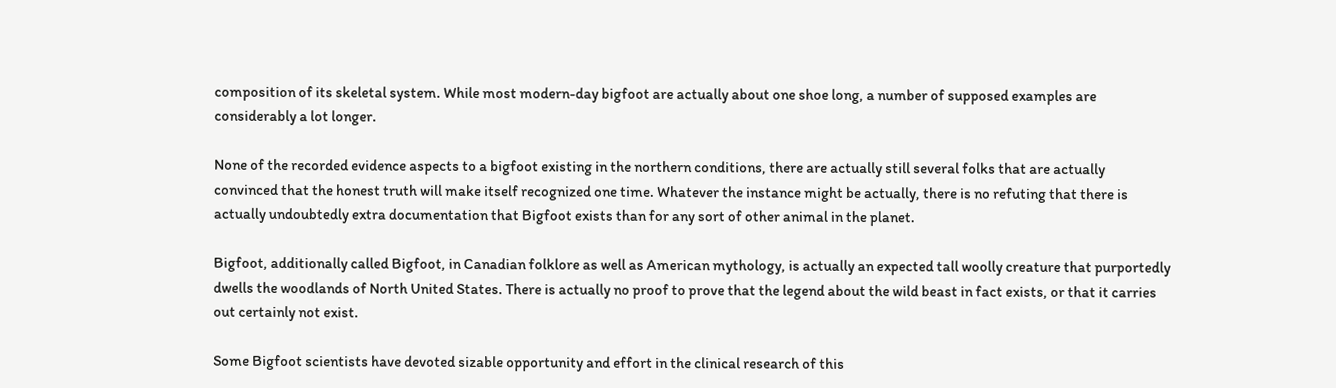composition of its skeletal system. While most modern-day bigfoot are actually about one shoe long, a number of supposed examples are considerably a lot longer.

None of the recorded evidence aspects to a bigfoot existing in the northern conditions, there are actually still several folks that are actually convinced that the honest truth will make itself recognized one time. Whatever the instance might be actually, there is no refuting that there is actually undoubtedly extra documentation that Bigfoot exists than for any sort of other animal in the planet.

Bigfoot, additionally called Bigfoot, in Canadian folklore as well as American mythology, is actually an expected tall woolly creature that purportedly dwells the woodlands of North United States. There is actually no proof to prove that the legend about the wild beast in fact exists, or that it carries out certainly not exist.

Some Bigfoot scientists have devoted sizable opportunity and effort in the clinical research of this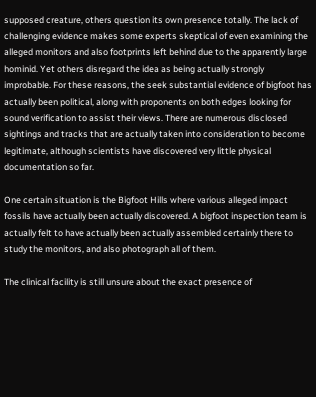supposed creature, others question its own presence totally. The lack of challenging evidence makes some experts skeptical of even examining the alleged monitors and also footprints left behind due to the apparently large hominid. Yet others disregard the idea as being actually strongly improbable. For these reasons, the seek substantial evidence of bigfoot has actually been political, along with proponents on both edges looking for sound verification to assist their views. There are numerous disclosed sightings and tracks that are actually taken into consideration to become legitimate, although scientists have discovered very little physical documentation so far.

One certain situation is the Bigfoot Hills where various alleged impact fossils have actually been actually discovered. A bigfoot inspection team is actually felt to have actually been actually assembled certainly there to study the monitors, and also photograph all of them.

The clinical facility is still unsure about the exact presence of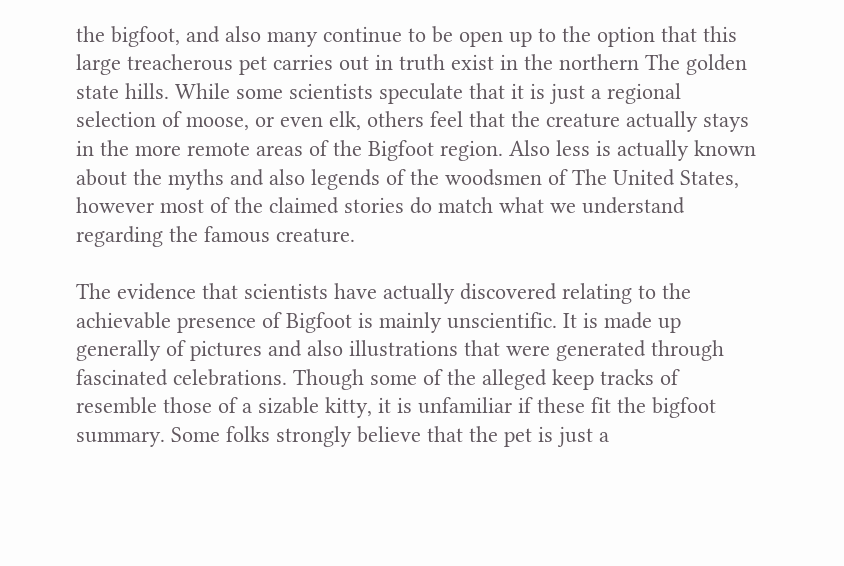the bigfoot, and also many continue to be open up to the option that this large treacherous pet carries out in truth exist in the northern The golden state hills. While some scientists speculate that it is just a regional selection of moose, or even elk, others feel that the creature actually stays in the more remote areas of the Bigfoot region. Also less is actually known about the myths and also legends of the woodsmen of The United States, however most of the claimed stories do match what we understand regarding the famous creature.

The evidence that scientists have actually discovered relating to the achievable presence of Bigfoot is mainly unscientific. It is made up generally of pictures and also illustrations that were generated through fascinated celebrations. Though some of the alleged keep tracks of resemble those of a sizable kitty, it is unfamiliar if these fit the bigfoot summary. Some folks strongly believe that the pet is just a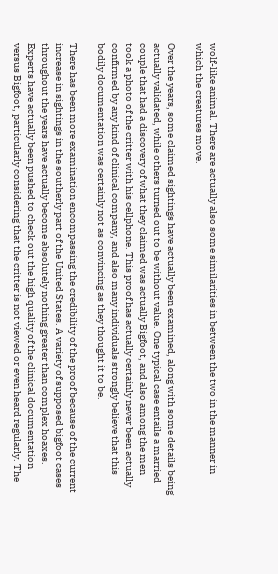wolf-like animal. There are actually also some similarities in between the two in the manner in which the creatures move.

Over the years, some claimed sightings have actually been examined, along with some details being actually validated, while others turned out to be without value. One typical case entails a married couple that had a discovery of what they claimed was actually Bigfoot, and also among the men took a photo of the critter with his cellphone. This proof has actually certainly never been actually confirmed by any kind of clinical company, and also many individuals strongly believe that this bodily documentation was certainly not as convincing as they thought it to be.

There has been more examination encompassing the credibility of the proof because of the current increase in sightings in the southerly part of the United States. A variety of supposed bigfoot cases throughout the years have actually become absolutely nothing greater than complex hoaxes. Experts have actually been pushed to check out the high quality of the clinical documentation versus Bigfoot, particularly considering that the critter is not viewed or even heard regularly. The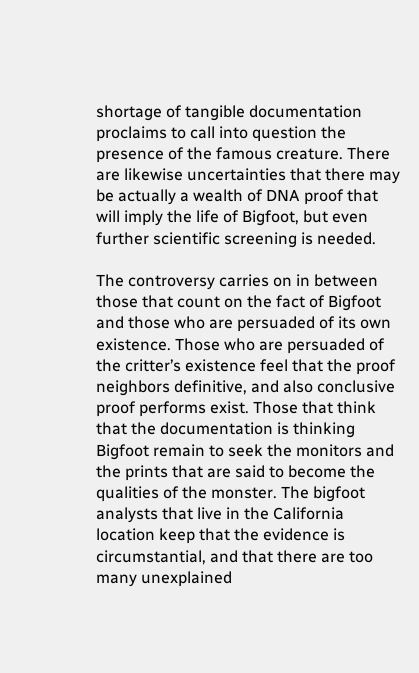shortage of tangible documentation proclaims to call into question the presence of the famous creature. There are likewise uncertainties that there may be actually a wealth of DNA proof that will imply the life of Bigfoot, but even further scientific screening is needed.

The controversy carries on in between those that count on the fact of Bigfoot and those who are persuaded of its own existence. Those who are persuaded of the critter’s existence feel that the proof neighbors definitive, and also conclusive proof performs exist. Those that think that the documentation is thinking Bigfoot remain to seek the monitors and the prints that are said to become the qualities of the monster. The bigfoot analysts that live in the California location keep that the evidence is circumstantial, and that there are too many unexplained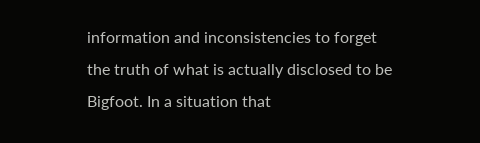information and inconsistencies to forget the truth of what is actually disclosed to be Bigfoot. In a situation that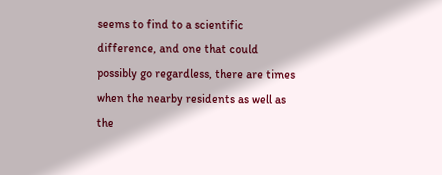seems to find to a scientific difference, and one that could possibly go regardless, there are times when the nearby residents as well as the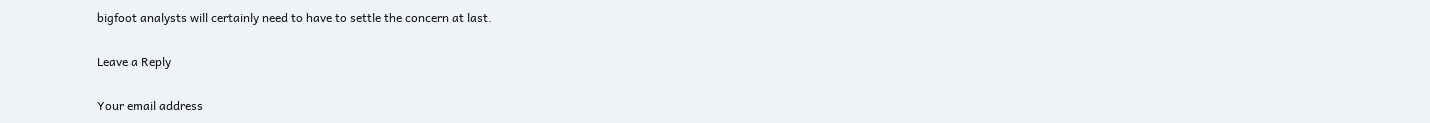bigfoot analysts will certainly need to have to settle the concern at last.

Leave a Reply

Your email address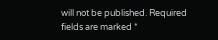will not be published. Required fields are marked *